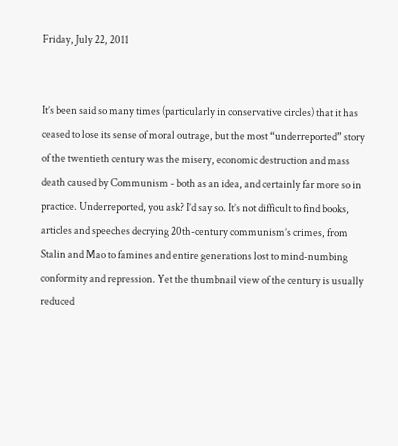Friday, July 22, 2011


It’s been said so many times (particularly in conservative circles) that it has ceased to lose its sense of moral outrage, but the most “underreported” story of the twentieth century was the misery, economic destruction and mass death caused by Communism - both as an idea, and certainly far more so in practice. Underreported, you ask? I’d say so. It’s not difficult to find books, articles and speeches decrying 20th-century communism’s crimes, from Stalin and Mao to famines and entire generations lost to mind-numbing conformity and repression. Yet the thumbnail view of the century is usually reduced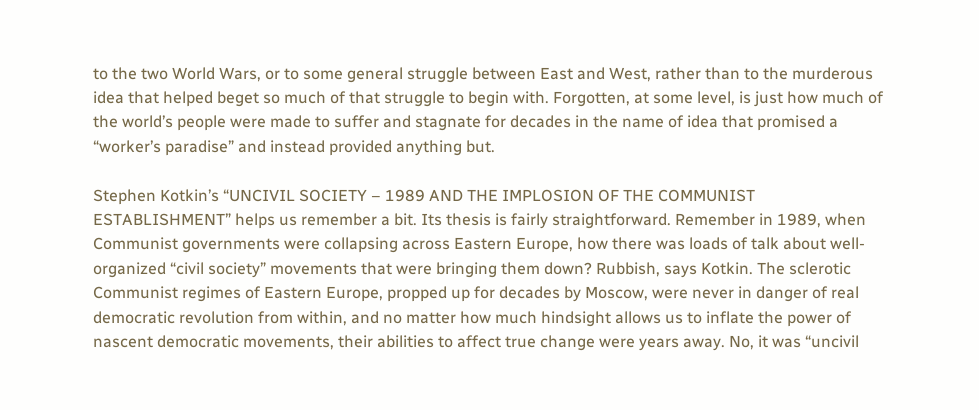to the two World Wars, or to some general struggle between East and West, rather than to the murderous idea that helped beget so much of that struggle to begin with. Forgotten, at some level, is just how much of the world’s people were made to suffer and stagnate for decades in the name of idea that promised a “worker’s paradise” and instead provided anything but.

Stephen Kotkin’s “UNCIVIL SOCIETY – 1989 AND THE IMPLOSION OF THE COMMUNIST ESTABLISHMENT” helps us remember a bit. Its thesis is fairly straightforward. Remember in 1989, when Communist governments were collapsing across Eastern Europe, how there was loads of talk about well-organized “civil society” movements that were bringing them down? Rubbish, says Kotkin. The sclerotic Communist regimes of Eastern Europe, propped up for decades by Moscow, were never in danger of real democratic revolution from within, and no matter how much hindsight allows us to inflate the power of nascent democratic movements, their abilities to affect true change were years away. No, it was “uncivil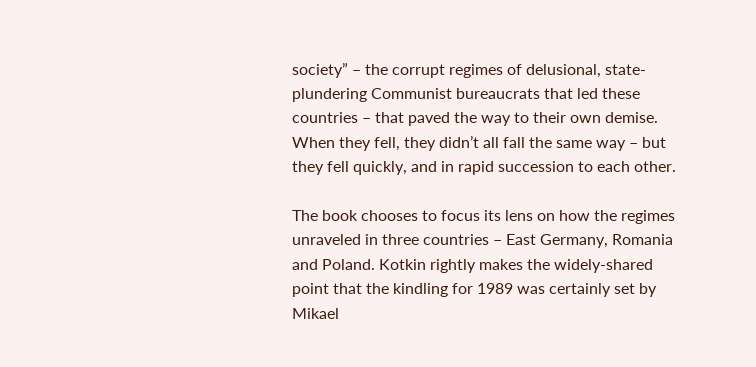society” – the corrupt regimes of delusional, state-plundering Communist bureaucrats that led these countries – that paved the way to their own demise. When they fell, they didn’t all fall the same way – but they fell quickly, and in rapid succession to each other.

The book chooses to focus its lens on how the regimes unraveled in three countries – East Germany, Romania and Poland. Kotkin rightly makes the widely-shared point that the kindling for 1989 was certainly set by Mikael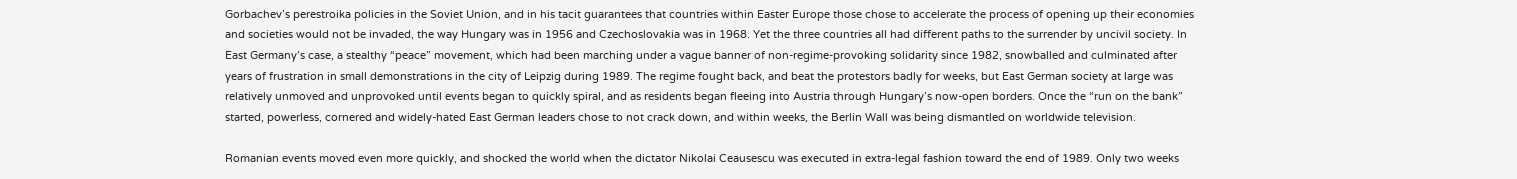Gorbachev’s perestroika policies in the Soviet Union, and in his tacit guarantees that countries within Easter Europe those chose to accelerate the process of opening up their economies and societies would not be invaded, the way Hungary was in 1956 and Czechoslovakia was in 1968. Yet the three countries all had different paths to the surrender by uncivil society. In East Germany’s case, a stealthy “peace” movement, which had been marching under a vague banner of non-regime-provoking solidarity since 1982, snowballed and culminated after years of frustration in small demonstrations in the city of Leipzig during 1989. The regime fought back, and beat the protestors badly for weeks, but East German society at large was relatively unmoved and unprovoked until events began to quickly spiral, and as residents began fleeing into Austria through Hungary’s now-open borders. Once the “run on the bank” started, powerless, cornered and widely-hated East German leaders chose to not crack down, and within weeks, the Berlin Wall was being dismantled on worldwide television.

Romanian events moved even more quickly, and shocked the world when the dictator Nikolai Ceausescu was executed in extra-legal fashion toward the end of 1989. Only two weeks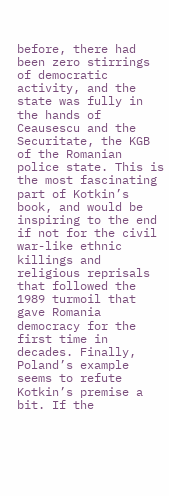before, there had been zero stirrings of democratic activity, and the state was fully in the hands of Ceausescu and the Securitate, the KGB of the Romanian police state. This is the most fascinating part of Kotkin’s book, and would be inspiring to the end if not for the civil war-like ethnic killings and religious reprisals that followed the 1989 turmoil that gave Romania democracy for the first time in decades. Finally, Poland’s example seems to refute Kotkin’s premise a bit. If the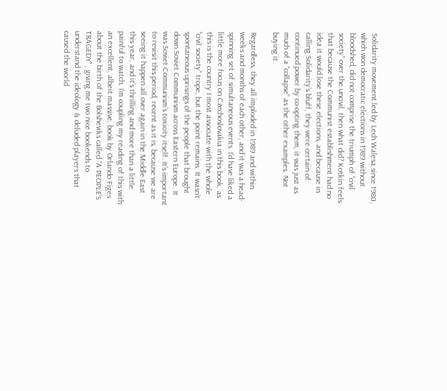Solidarity movement led by Lech Walesa since 1980, which won democratic elections in 1989 without bloodshed, did not comprise the triumph of “civil society” over the uncivil, then what did? Kotkin feels that because the Communist establishment had no idea it would lose these elections, and because in calling Solidarity’s bluff, they were certain of continued power by co-opting them, it was just as much of a “collapse” as the other examples. Not buying it.

Regardless, they all imploded in 1989 and within weeks and months of each other, and it was a head-spinning set of simultaneous events. I’d have liked a little more focus on Czechoslovakia in this book, as this is the country I most associate with the whole “civil society” trope, but the point remains. It wasn’t spontaneous uprisings of the people that brought down Soviet Communism across Eastern Europe. It was Soviet Communism’s toxicity itself. It’s important to revisit this period, recent as it is, because we are seeing it happen all over again in the Middle East this year, and it’s thrilling and more than a little painful to watch. I’m coupling my reading of this with an excellent, albeit massive, book by Orlando Figes about the birth of the Bolsheviks called “A PEOPLE’S TRAGEDY" , giving me two nice bookends to understand the ideology & deluded players that caused the world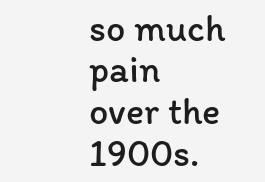so much pain over the 1900s.